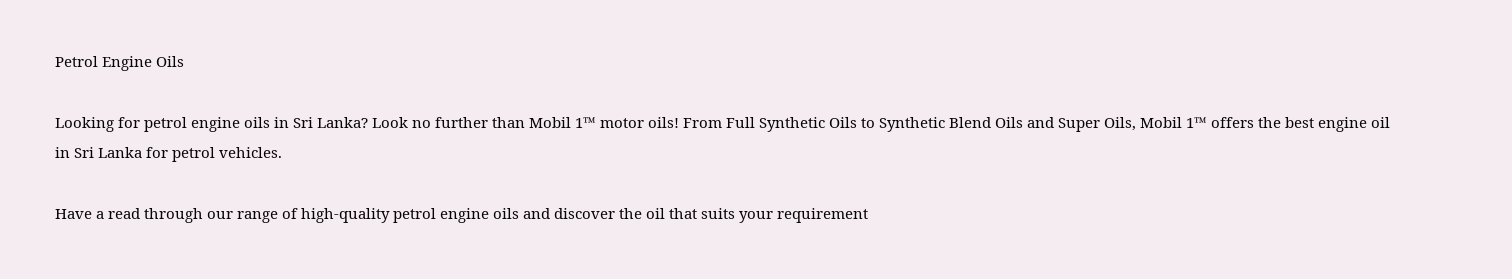Petrol Engine Oils

Looking for petrol engine oils in Sri Lanka? Look no further than Mobil 1™ motor oils! From Full Synthetic Oils to Synthetic Blend Oils and Super Oils, Mobil 1™ offers the best engine oil in Sri Lanka for petrol vehicles.

Have a read through our range of high-quality petrol engine oils and discover the oil that suits your requirement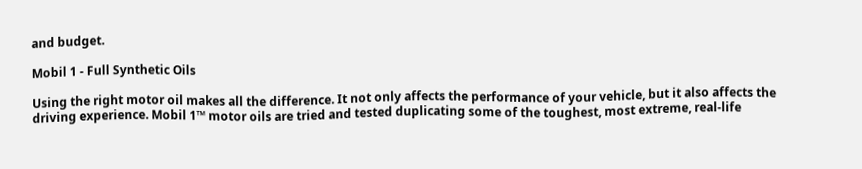and budget.

Mobil 1 - Full Synthetic Oils

Using the right motor oil makes all the difference. It not only affects the performance of your vehicle, but it also affects the driving experience. Mobil 1™ motor oils are tried and tested duplicating some of the toughest, most extreme, real-life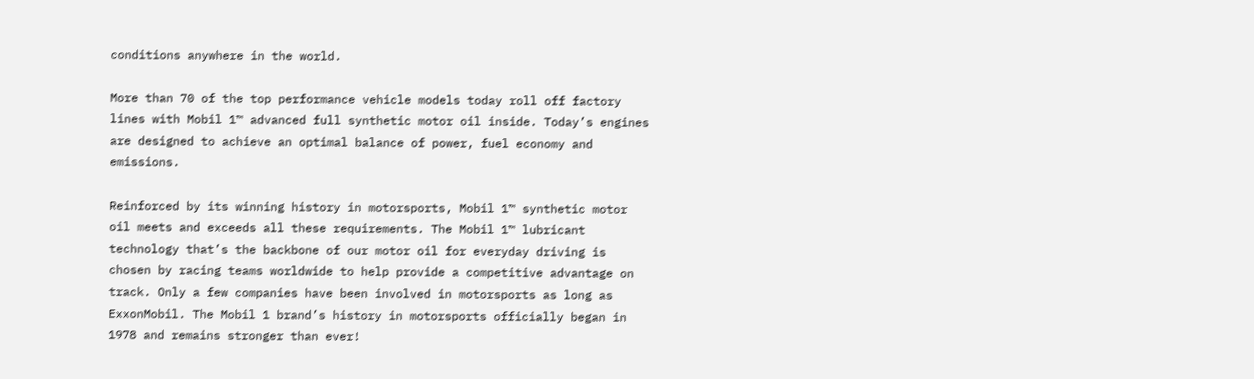conditions anywhere in the world.

More than 70 of the top performance vehicle models today roll off factory lines with Mobil 1™ advanced full synthetic motor oil inside. Today’s engines are designed to achieve an optimal balance of power, fuel economy and emissions.

Reinforced by its winning history in motorsports, Mobil 1™ synthetic motor oil meets and exceeds all these requirements. The Mobil 1™ lubricant technology that’s the backbone of our motor oil for everyday driving is chosen by racing teams worldwide to help provide a competitive advantage on track. Only a few companies have been involved in motorsports as long as ExxonMobil. The Mobil 1 brand’s history in motorsports officially began in 1978 and remains stronger than ever!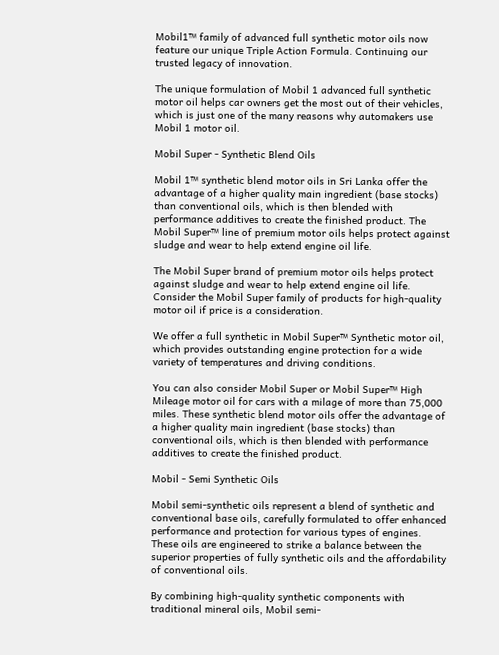Mobil1™ family of advanced full synthetic motor oils now feature our unique Triple Action Formula. Continuing our trusted legacy of innovation.

The unique formulation of Mobil 1 advanced full synthetic motor oil helps car owners get the most out of their vehicles, which is just one of the many reasons why automakers use Mobil 1 motor oil.

Mobil Super - Synthetic Blend Oils

Mobil 1™ synthetic blend motor oils in Sri Lanka offer the advantage of a higher quality main ingredient (base stocks) than conventional oils, which is then blended with performance additives to create the finished product. The Mobil Super™ line of premium motor oils helps protect against sludge and wear to help extend engine oil life.

The Mobil Super brand of premium motor oils helps protect against sludge and wear to help extend engine oil life. Consider the Mobil Super family of products for high-quality motor oil if price is a consideration.

We offer a full synthetic in Mobil Super™ Synthetic motor oil, which provides outstanding engine protection for a wide variety of temperatures and driving conditions.

You can also consider Mobil Super or Mobil Super™ High Mileage motor oil for cars with a milage of more than 75,000 miles. These synthetic blend motor oils offer the advantage of a higher quality main ingredient (base stocks) than conventional oils, which is then blended with performance additives to create the finished product.

Mobil - Semi Synthetic Oils

Mobil semi-synthetic oils represent a blend of synthetic and conventional base oils, carefully formulated to offer enhanced performance and protection for various types of engines. These oils are engineered to strike a balance between the superior properties of fully synthetic oils and the affordability of conventional oils.

By combining high-quality synthetic components with traditional mineral oils, Mobil semi-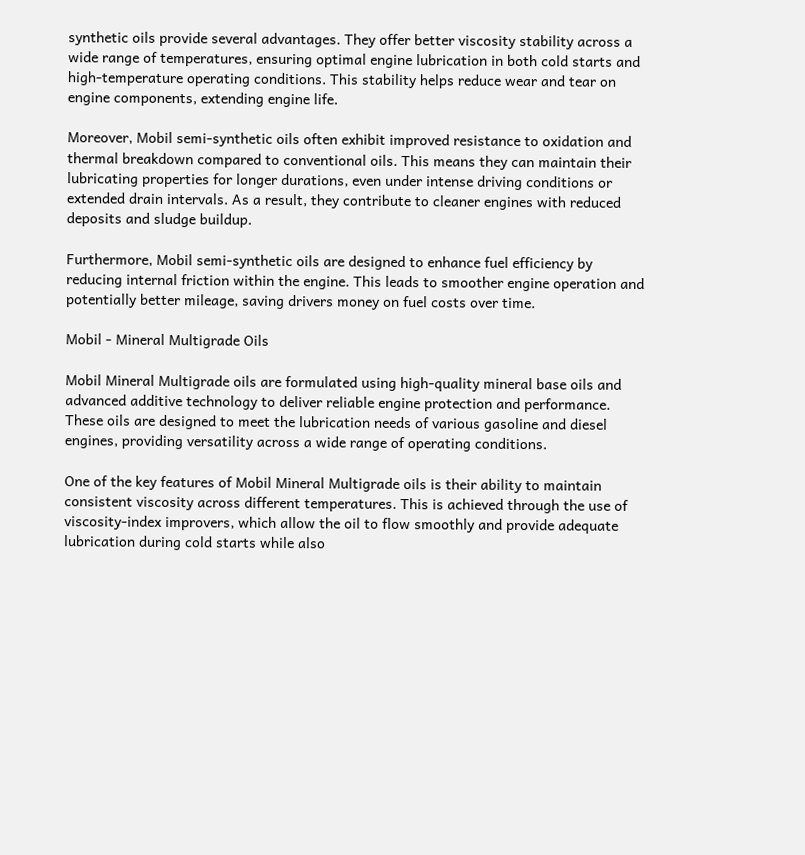synthetic oils provide several advantages. They offer better viscosity stability across a wide range of temperatures, ensuring optimal engine lubrication in both cold starts and high-temperature operating conditions. This stability helps reduce wear and tear on engine components, extending engine life.

Moreover, Mobil semi-synthetic oils often exhibit improved resistance to oxidation and thermal breakdown compared to conventional oils. This means they can maintain their lubricating properties for longer durations, even under intense driving conditions or extended drain intervals. As a result, they contribute to cleaner engines with reduced deposits and sludge buildup.

Furthermore, Mobil semi-synthetic oils are designed to enhance fuel efficiency by reducing internal friction within the engine. This leads to smoother engine operation and potentially better mileage, saving drivers money on fuel costs over time.

Mobil - Mineral Multigrade Oils

Mobil Mineral Multigrade oils are formulated using high-quality mineral base oils and advanced additive technology to deliver reliable engine protection and performance. These oils are designed to meet the lubrication needs of various gasoline and diesel engines, providing versatility across a wide range of operating conditions.

One of the key features of Mobil Mineral Multigrade oils is their ability to maintain consistent viscosity across different temperatures. This is achieved through the use of viscosity-index improvers, which allow the oil to flow smoothly and provide adequate lubrication during cold starts while also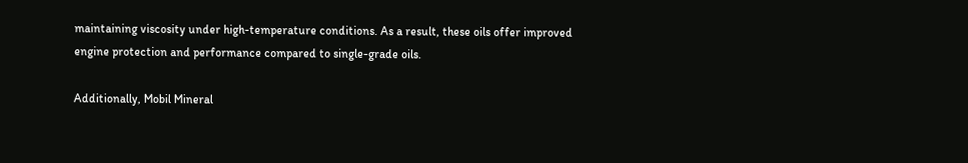maintaining viscosity under high-temperature conditions. As a result, these oils offer improved engine protection and performance compared to single-grade oils.

Additionally, Mobil Mineral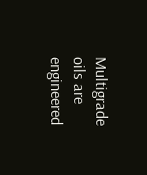Multigrade oils are engineered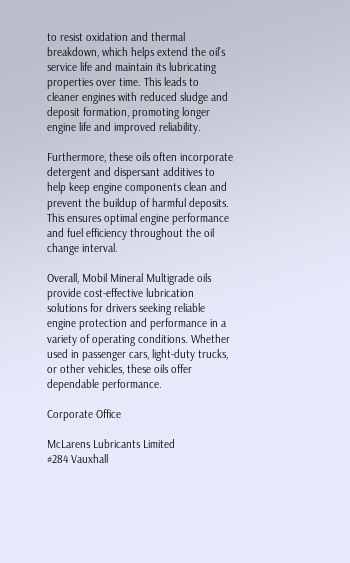to resist oxidation and thermal breakdown, which helps extend the oil’s service life and maintain its lubricating properties over time. This leads to cleaner engines with reduced sludge and deposit formation, promoting longer engine life and improved reliability.

Furthermore, these oils often incorporate detergent and dispersant additives to help keep engine components clean and prevent the buildup of harmful deposits. This ensures optimal engine performance and fuel efficiency throughout the oil change interval.

Overall, Mobil Mineral Multigrade oils provide cost-effective lubrication solutions for drivers seeking reliable engine protection and performance in a variety of operating conditions. Whether used in passenger cars, light-duty trucks, or other vehicles, these oils offer dependable performance.

Corporate Office

McLarens Lubricants Limited
#284 Vauxhall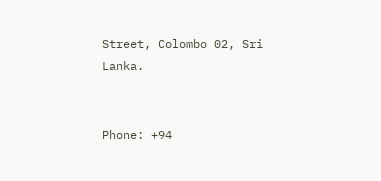Street, Colombo 02, Sri Lanka.


Phone: +94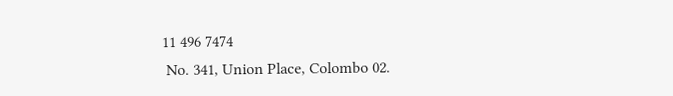11 496 7474
 No. 341, Union Place, Colombo 02.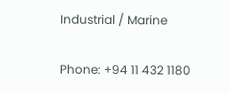Industrial / Marine

Phone: +94 11 432 1180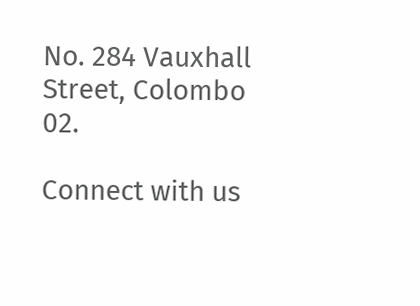No. 284 Vauxhall Street, Colombo 02.

Connect with us